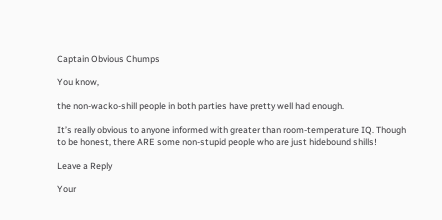Captain Obvious Chumps

You know,

the non-wacko-shill people in both parties have pretty well had enough.

It’s really obvious to anyone informed with greater than room-temperature IQ. Though to be honest, there ARE some non-stupid people who are just hidebound shills!

Leave a Reply

Your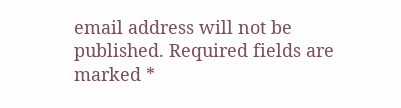email address will not be published. Required fields are marked *